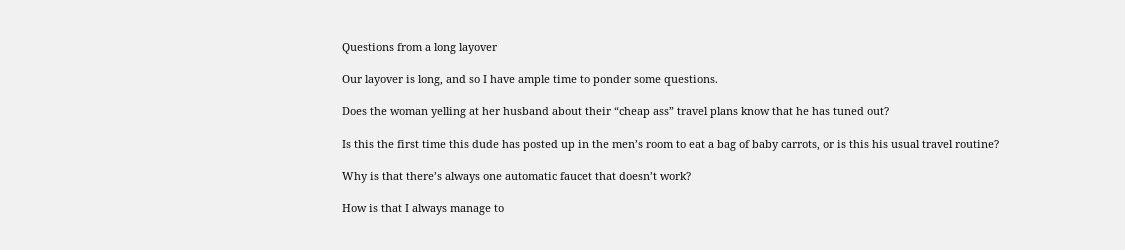Questions from a long layover

Our layover is long, and so I have ample time to ponder some questions.

Does the woman yelling at her husband about their “cheap ass” travel plans know that he has tuned out?

Is this the first time this dude has posted up in the men’s room to eat a bag of baby carrots, or is this his usual travel routine?

Why is that there’s always one automatic faucet that doesn’t work?

How is that I always manage to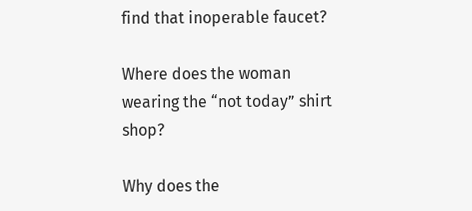find that inoperable faucet?

Where does the woman wearing the “not today” shirt shop?

Why does the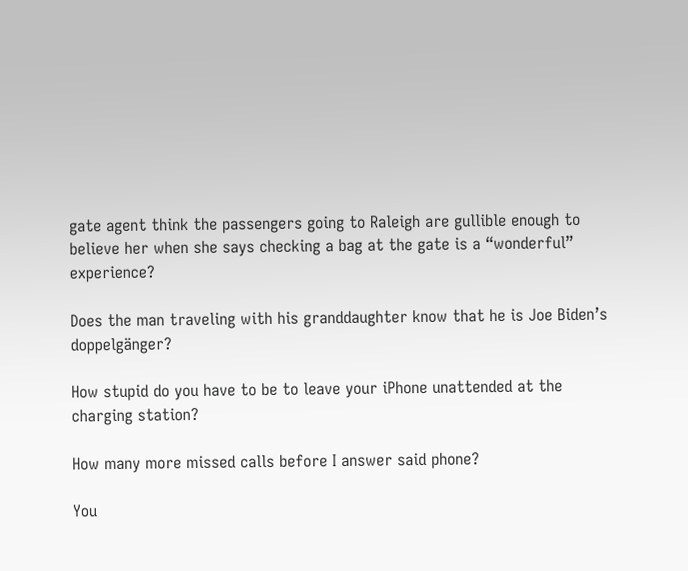gate agent think the passengers going to Raleigh are gullible enough to believe her when she says checking a bag at the gate is a “wonderful” experience?

Does the man traveling with his granddaughter know that he is Joe Biden’s doppelgänger?

How stupid do you have to be to leave your iPhone unattended at the charging station?

How many more missed calls before I answer said phone?

You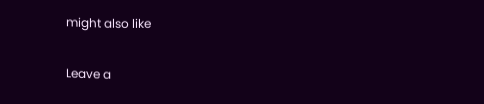might also like

Leave a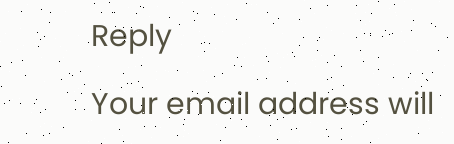Reply

Your email address will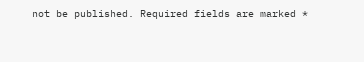not be published. Required fields are marked *